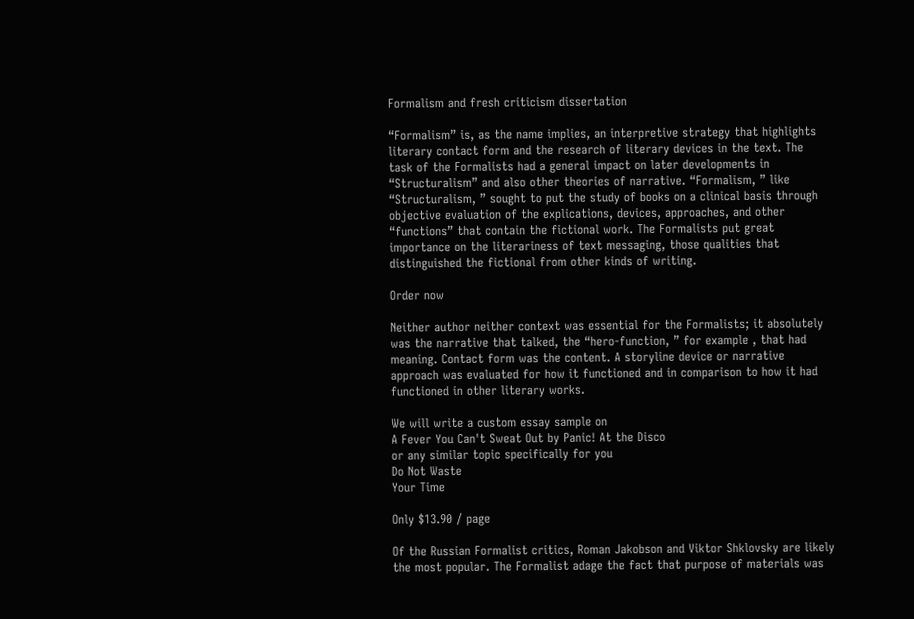Formalism and fresh criticism dissertation

“Formalism” is, as the name implies, an interpretive strategy that highlights literary contact form and the research of literary devices in the text. The task of the Formalists had a general impact on later developments in “Structuralism” and also other theories of narrative. “Formalism, ” like “Structuralism, ” sought to put the study of books on a clinical basis through objective evaluation of the explications, devices, approaches, and other “functions” that contain the fictional work. The Formalists put great importance on the literariness of text messaging, those qualities that distinguished the fictional from other kinds of writing.

Order now

Neither author neither context was essential for the Formalists; it absolutely was the narrative that talked, the “hero-function, ” for example , that had meaning. Contact form was the content. A storyline device or narrative approach was evaluated for how it functioned and in comparison to how it had functioned in other literary works.

We will write a custom essay sample on
A Fever You Can't Sweat Out by Panic! At the Disco
or any similar topic specifically for you
Do Not Waste
Your Time

Only $13.90 / page

Of the Russian Formalist critics, Roman Jakobson and Viktor Shklovsky are likely the most popular. The Formalist adage the fact that purpose of materials was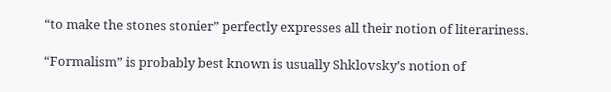“to make the stones stonier” perfectly expresses all their notion of literariness.

“Formalism” is probably best known is usually Shklovsky’s notion of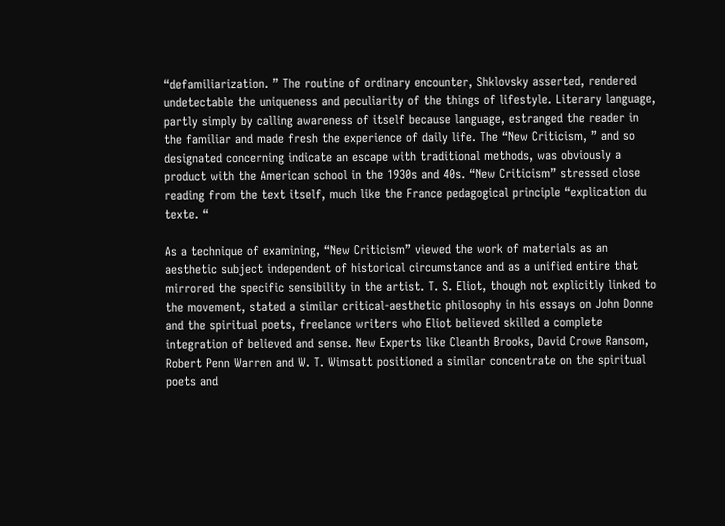“defamiliarization. ” The routine of ordinary encounter, Shklovsky asserted, rendered undetectable the uniqueness and peculiarity of the things of lifestyle. Literary language, partly simply by calling awareness of itself because language, estranged the reader in the familiar and made fresh the experience of daily life. The “New Criticism, ” and so designated concerning indicate an escape with traditional methods, was obviously a product with the American school in the 1930s and 40s. “New Criticism” stressed close reading from the text itself, much like the France pedagogical principle “explication du texte. “

As a technique of examining, “New Criticism” viewed the work of materials as an aesthetic subject independent of historical circumstance and as a unified entire that mirrored the specific sensibility in the artist. T. S. Eliot, though not explicitly linked to the movement, stated a similar critical-aesthetic philosophy in his essays on John Donne and the spiritual poets, freelance writers who Eliot believed skilled a complete integration of believed and sense. New Experts like Cleanth Brooks, David Crowe Ransom, Robert Penn Warren and W. T. Wimsatt positioned a similar concentrate on the spiritual poets and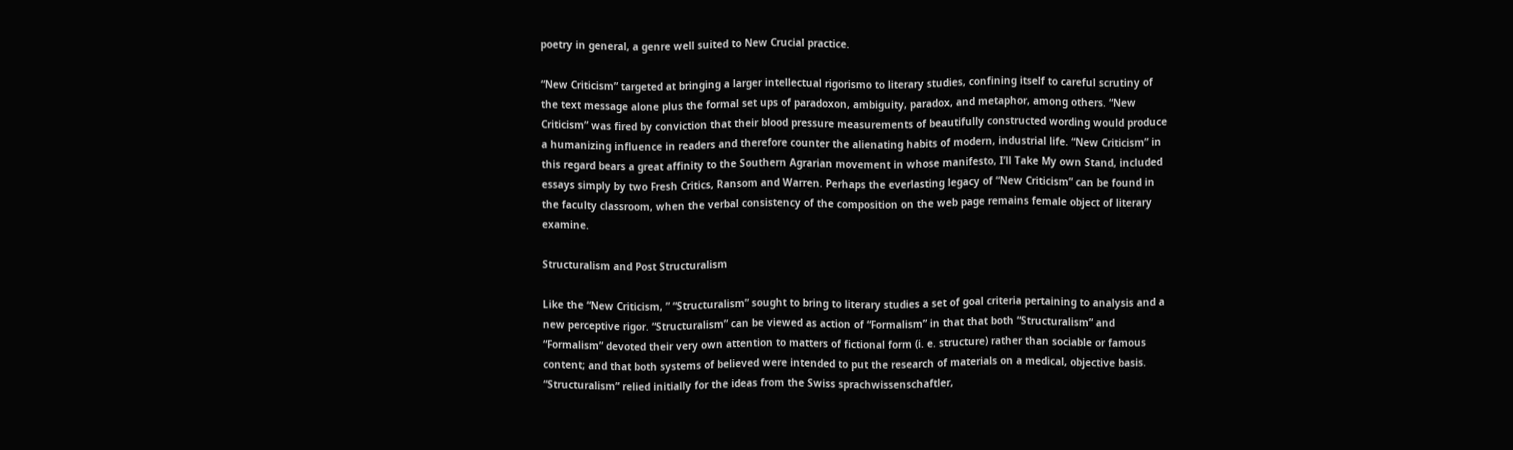poetry in general, a genre well suited to New Crucial practice.

“New Criticism” targeted at bringing a larger intellectual rigorismo to literary studies, confining itself to careful scrutiny of the text message alone plus the formal set ups of paradoxon, ambiguity, paradox, and metaphor, among others. “New Criticism” was fired by conviction that their blood pressure measurements of beautifully constructed wording would produce a humanizing influence in readers and therefore counter the alienating habits of modern, industrial life. “New Criticism” in this regard bears a great affinity to the Southern Agrarian movement in whose manifesto, I’ll Take My own Stand, included essays simply by two Fresh Critics, Ransom and Warren. Perhaps the everlasting legacy of “New Criticism” can be found in the faculty classroom, when the verbal consistency of the composition on the web page remains female object of literary examine.

Structuralism and Post Structuralism

Like the “New Criticism, ” “Structuralism” sought to bring to literary studies a set of goal criteria pertaining to analysis and a new perceptive rigor. “Structuralism” can be viewed as action of “Formalism” in that that both “Structuralism” and “Formalism” devoted their very own attention to matters of fictional form (i. e. structure) rather than sociable or famous content; and that both systems of believed were intended to put the research of materials on a medical, objective basis. “Structuralism” relied initially for the ideas from the Swiss sprachwissenschaftler,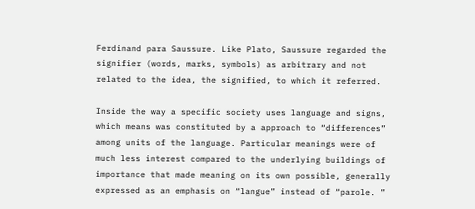Ferdinand para Saussure. Like Plato, Saussure regarded the signifier (words, marks, symbols) as arbitrary and not related to the idea, the signified, to which it referred.

Inside the way a specific society uses language and signs, which means was constituted by a approach to “differences” among units of the language. Particular meanings were of much less interest compared to the underlying buildings of importance that made meaning on its own possible, generally expressed as an emphasis on “langue” instead of “parole. ”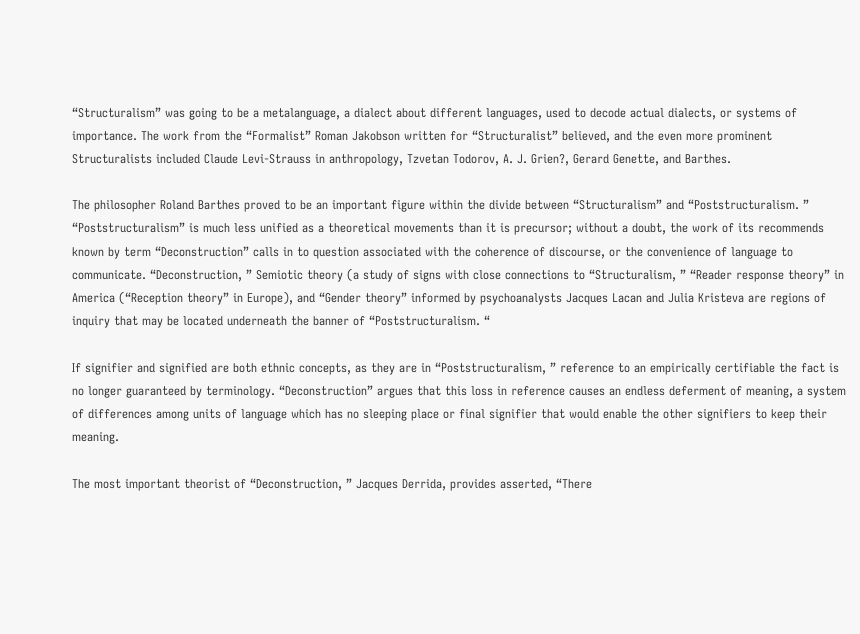“Structuralism” was going to be a metalanguage, a dialect about different languages, used to decode actual dialects, or systems of importance. The work from the “Formalist” Roman Jakobson written for “Structuralist” believed, and the even more prominent Structuralists included Claude Levi-Strauss in anthropology, Tzvetan Todorov, A. J. Grien?, Gerard Genette, and Barthes.

The philosopher Roland Barthes proved to be an important figure within the divide between “Structuralism” and “Poststructuralism. ” “Poststructuralism” is much less unified as a theoretical movements than it is precursor; without a doubt, the work of its recommends known by term “Deconstruction” calls in to question associated with the coherence of discourse, or the convenience of language to communicate. “Deconstruction, ” Semiotic theory (a study of signs with close connections to “Structuralism, ” “Reader response theory” in America (“Reception theory” in Europe), and “Gender theory” informed by psychoanalysts Jacques Lacan and Julia Kristeva are regions of inquiry that may be located underneath the banner of “Poststructuralism. “

If signifier and signified are both ethnic concepts, as they are in “Poststructuralism, ” reference to an empirically certifiable the fact is no longer guaranteed by terminology. “Deconstruction” argues that this loss in reference causes an endless deferment of meaning, a system of differences among units of language which has no sleeping place or final signifier that would enable the other signifiers to keep their meaning.

The most important theorist of “Deconstruction, ” Jacques Derrida, provides asserted, “There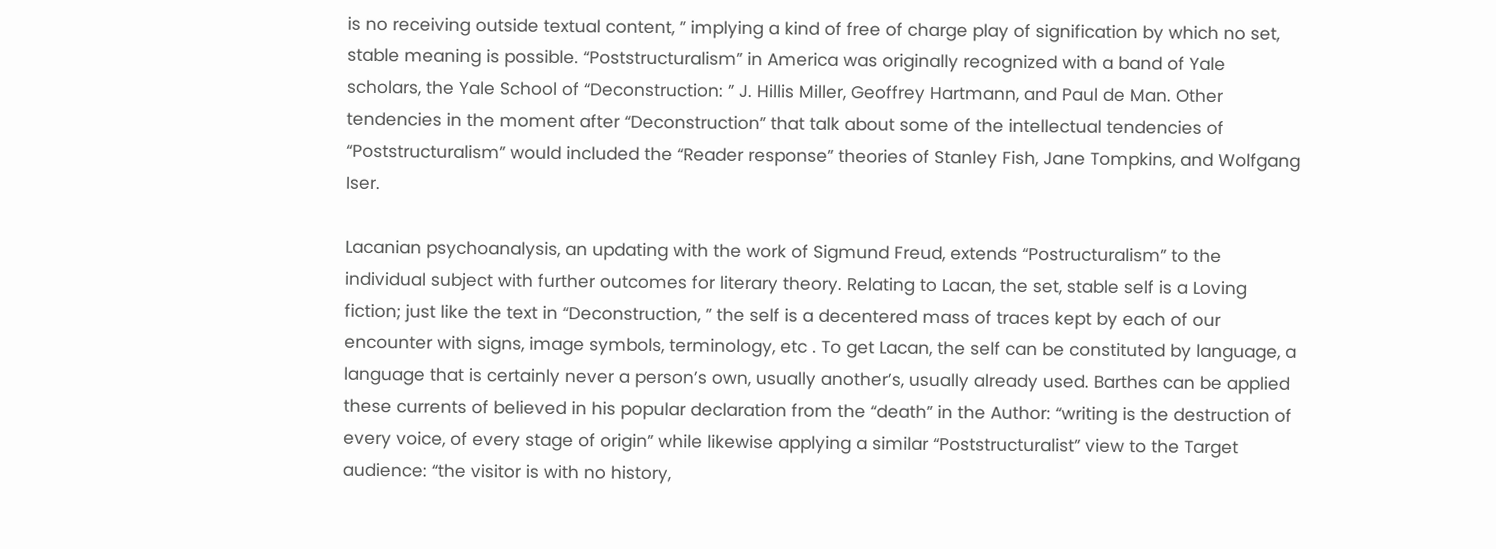is no receiving outside textual content, ” implying a kind of free of charge play of signification by which no set, stable meaning is possible. “Poststructuralism” in America was originally recognized with a band of Yale scholars, the Yale School of “Deconstruction: ” J. Hillis Miller, Geoffrey Hartmann, and Paul de Man. Other tendencies in the moment after “Deconstruction” that talk about some of the intellectual tendencies of “Poststructuralism” would included the “Reader response” theories of Stanley Fish, Jane Tompkins, and Wolfgang Iser.

Lacanian psychoanalysis, an updating with the work of Sigmund Freud, extends “Postructuralism” to the individual subject with further outcomes for literary theory. Relating to Lacan, the set, stable self is a Loving fiction; just like the text in “Deconstruction, ” the self is a decentered mass of traces kept by each of our encounter with signs, image symbols, terminology, etc . To get Lacan, the self can be constituted by language, a language that is certainly never a person’s own, usually another’s, usually already used. Barthes can be applied these currents of believed in his popular declaration from the “death” in the Author: “writing is the destruction of every voice, of every stage of origin” while likewise applying a similar “Poststructuralist” view to the Target audience: “the visitor is with no history,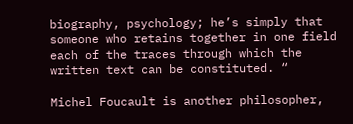biography, psychology; he’s simply that someone who retains together in one field each of the traces through which the written text can be constituted. “

Michel Foucault is another philosopher,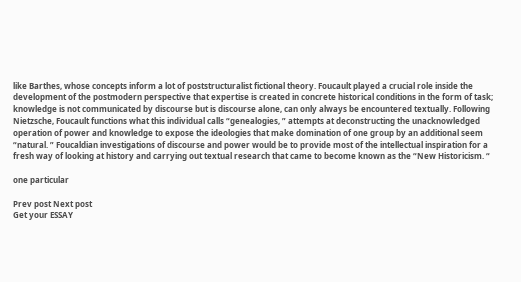like Barthes, whose concepts inform a lot of poststructuralist fictional theory. Foucault played a crucial role inside the development of the postmodern perspective that expertise is created in concrete historical conditions in the form of task; knowledge is not communicated by discourse but is discourse alone, can only always be encountered textually. Following Nietzsche, Foucault functions what this individual calls “genealogies, ” attempts at deconstructing the unacknowledged operation of power and knowledge to expose the ideologies that make domination of one group by an additional seem “natural. ” Foucaldian investigations of discourse and power would be to provide most of the intellectual inspiration for a fresh way of looking at history and carrying out textual research that came to become known as the “New Historicism. “

one particular

Prev post Next post
Get your ESSAY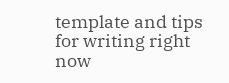template and tips for writing right now